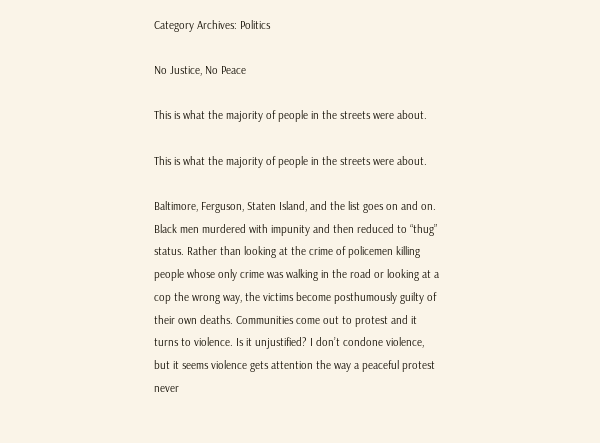Category Archives: Politics

No Justice, No Peace

This is what the majority of people in the streets were about.

This is what the majority of people in the streets were about.

Baltimore, Ferguson, Staten Island, and the list goes on and on. Black men murdered with impunity and then reduced to “thug” status. Rather than looking at the crime of policemen killing people whose only crime was walking in the road or looking at a cop the wrong way, the victims become posthumously guilty of their own deaths. Communities come out to protest and it turns to violence. Is it unjustified? I don’t condone violence, but it seems violence gets attention the way a peaceful protest never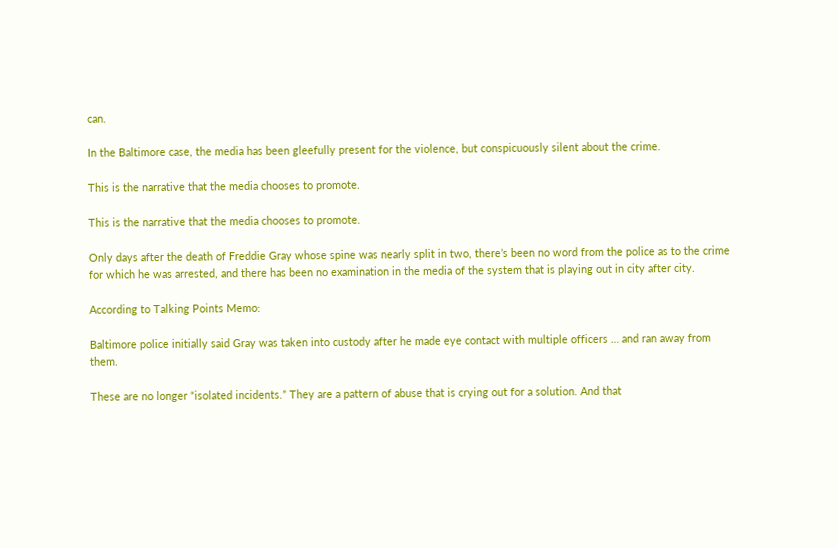can.

In the Baltimore case, the media has been gleefully present for the violence, but conspicuously silent about the crime.

This is the narrative that the media chooses to promote.

This is the narrative that the media chooses to promote.

Only days after the death of Freddie Gray whose spine was nearly split in two, there’s been no word from the police as to the crime for which he was arrested, and there has been no examination in the media of the system that is playing out in city after city.

According to Talking Points Memo:

Baltimore police initially said Gray was taken into custody after he made eye contact with multiple officers … and ran away from them.

These are no longer “isolated incidents.” They are a pattern of abuse that is crying out for a solution. And that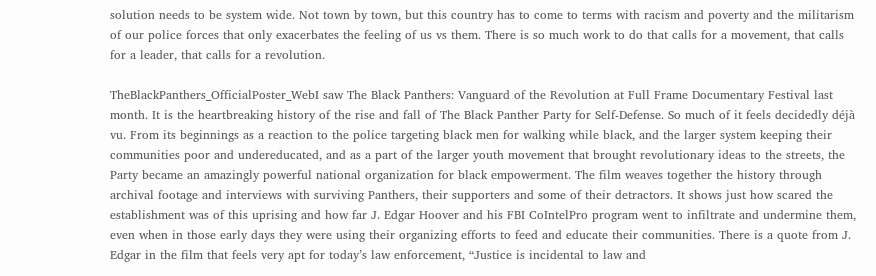solution needs to be system wide. Not town by town, but this country has to come to terms with racism and poverty and the militarism of our police forces that only exacerbates the feeling of us vs them. There is so much work to do that calls for a movement, that calls for a leader, that calls for a revolution.

TheBlackPanthers_OfficialPoster_WebI saw The Black Panthers: Vanguard of the Revolution at Full Frame Documentary Festival last month. It is the heartbreaking history of the rise and fall of The Black Panther Party for Self-Defense. So much of it feels decidedly déjà vu. From its beginnings as a reaction to the police targeting black men for walking while black, and the larger system keeping their communities poor and undereducated, and as a part of the larger youth movement that brought revolutionary ideas to the streets, the Party became an amazingly powerful national organization for black empowerment. The film weaves together the history through archival footage and interviews with surviving Panthers, their supporters and some of their detractors. It shows just how scared the establishment was of this uprising and how far J. Edgar Hoover and his FBI CoIntelPro program went to infiltrate and undermine them, even when in those early days they were using their organizing efforts to feed and educate their communities. There is a quote from J. Edgar in the film that feels very apt for today’s law enforcement, “Justice is incidental to law and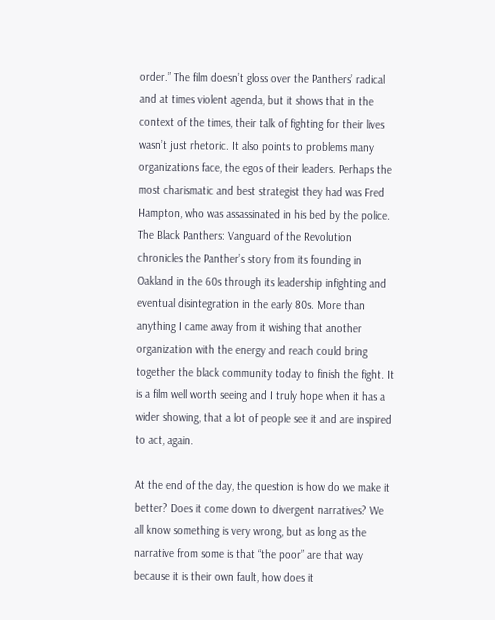order.” The film doesn’t gloss over the Panthers’ radical and at times violent agenda, but it shows that in the context of the times, their talk of fighting for their lives wasn’t just rhetoric. It also points to problems many organizations face, the egos of their leaders. Perhaps the most charismatic and best strategist they had was Fred Hampton, who was assassinated in his bed by the police. The Black Panthers: Vanguard of the Revolution chronicles the Panther’s story from its founding in Oakland in the 60s through its leadership infighting and eventual disintegration in the early 80s. More than anything I came away from it wishing that another organization with the energy and reach could bring together the black community today to finish the fight. It is a film well worth seeing and I truly hope when it has a wider showing, that a lot of people see it and are inspired to act, again.

At the end of the day, the question is how do we make it better? Does it come down to divergent narratives? We all know something is very wrong, but as long as the narrative from some is that “the poor” are that way because it is their own fault, how does it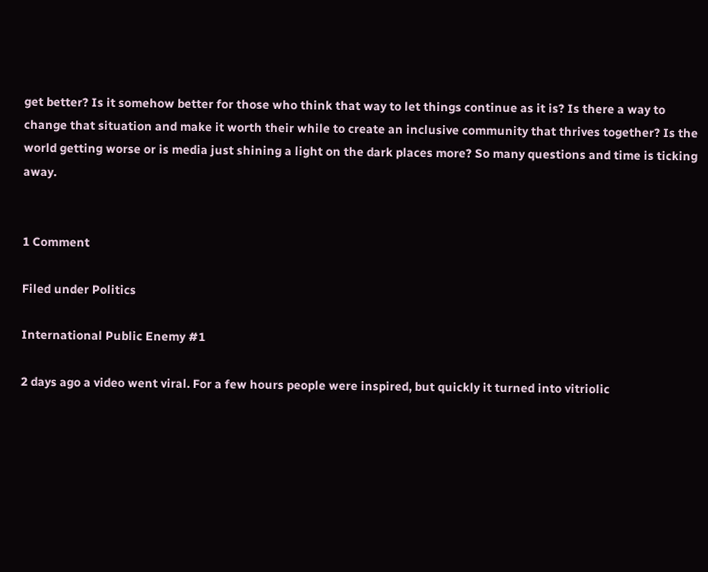get better? Is it somehow better for those who think that way to let things continue as it is? Is there a way to change that situation and make it worth their while to create an inclusive community that thrives together? Is the world getting worse or is media just shining a light on the dark places more? So many questions and time is ticking away.


1 Comment

Filed under Politics

International Public Enemy #1

2 days ago a video went viral. For a few hours people were inspired, but quickly it turned into vitriolic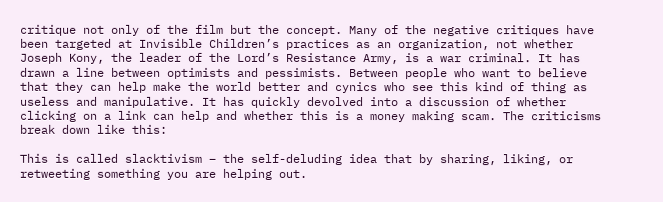critique not only of the film but the concept. Many of the negative critiques have been targeted at Invisible Children’s practices as an organization, not whether Joseph Kony, the leader of the Lord’s Resistance Army, is a war criminal. It has drawn a line between optimists and pessimists. Between people who want to believe that they can help make the world better and cynics who see this kind of thing as useless and manipulative. It has quickly devolved into a discussion of whether clicking on a link can help and whether this is a money making scam. The criticisms break down like this:

This is called slacktivism – the self-deluding idea that by sharing, liking, or retweeting something you are helping out.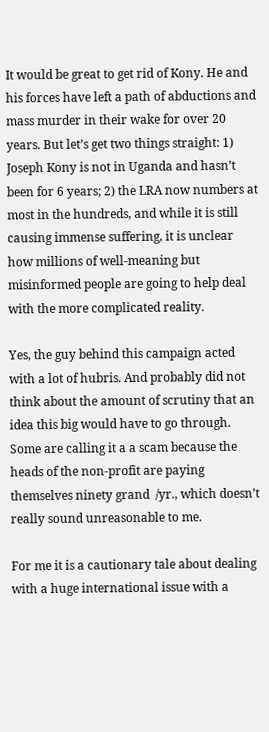It would be great to get rid of Kony. He and his forces have left a path of abductions and mass murder in their wake for over 20 years. But let’s get two things straight: 1) Joseph Kony is not in Uganda and hasn’t been for 6 years; 2) the LRA now numbers at most in the hundreds, and while it is still causing immense suffering, it is unclear how millions of well-meaning but misinformed people are going to help deal with the more complicated reality.

Yes, the guy behind this campaign acted with a lot of hubris. And probably did not think about the amount of scrutiny that an idea this big would have to go through. Some are calling it a a scam because the heads of the non-profit are paying themselves ninety grand  /yr., which doesn’t really sound unreasonable to me.

For me it is a cautionary tale about dealing with a huge international issue with a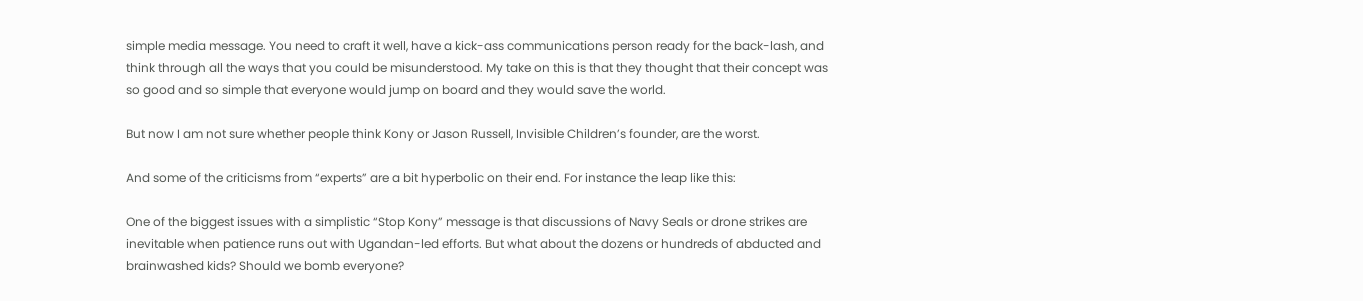simple media message. You need to craft it well, have a kick-ass communications person ready for the back-lash, and think through all the ways that you could be misunderstood. My take on this is that they thought that their concept was so good and so simple that everyone would jump on board and they would save the world.

But now I am not sure whether people think Kony or Jason Russell, Invisible Children’s founder, are the worst.

And some of the criticisms from “experts” are a bit hyperbolic on their end. For instance the leap like this:

One of the biggest issues with a simplistic “Stop Kony” message is that discussions of Navy Seals or drone strikes are inevitable when patience runs out with Ugandan-led efforts. But what about the dozens or hundreds of abducted and brainwashed kids? Should we bomb everyone?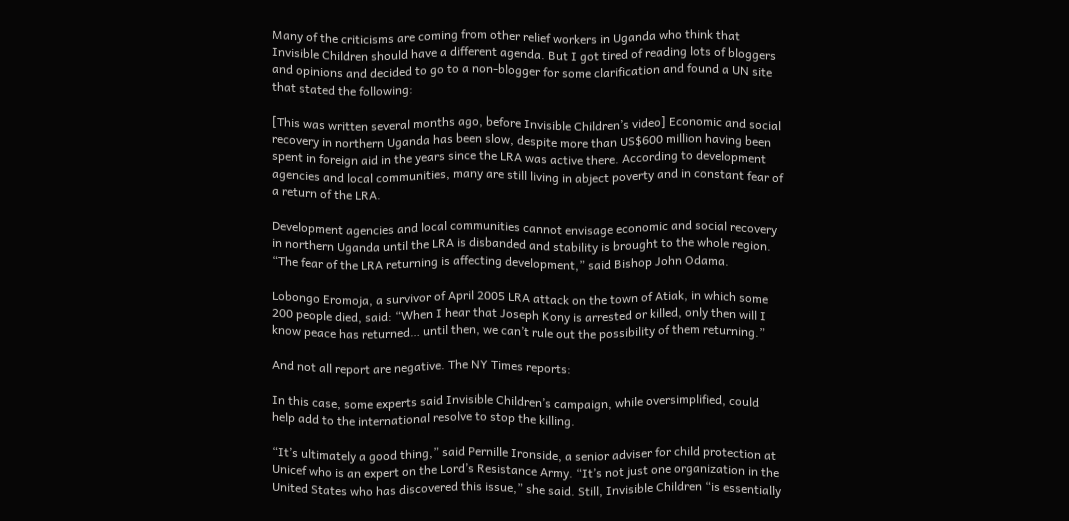Many of the criticisms are coming from other relief workers in Uganda who think that Invisible Children should have a different agenda. But I got tired of reading lots of bloggers and opinions and decided to go to a non-blogger for some clarification and found a UN site that stated the following:

[This was written several months ago, before Invisible Children’s video] Economic and social recovery in northern Uganda has been slow, despite more than US$600 million having been spent in foreign aid in the years since the LRA was active there. According to development agencies and local communities, many are still living in abject poverty and in constant fear of a return of the LRA.

Development agencies and local communities cannot envisage economic and social recovery in northern Uganda until the LRA is disbanded and stability is brought to the whole region. “The fear of the LRA returning is affecting development,” said Bishop John Odama.

Lobongo Eromoja, a survivor of April 2005 LRA attack on the town of Atiak, in which some 200 people died, said: “When I hear that Joseph Kony is arrested or killed, only then will I know peace has returned… until then, we can’t rule out the possibility of them returning.”

And not all report are negative. The NY Times reports:

In this case, some experts said Invisible Children’s campaign, while oversimplified, could help add to the international resolve to stop the killing.

“It’s ultimately a good thing,” said Pernille Ironside, a senior adviser for child protection at Unicef who is an expert on the Lord’s Resistance Army. “It’s not just one organization in the United States who has discovered this issue,” she said. Still, Invisible Children “is essentially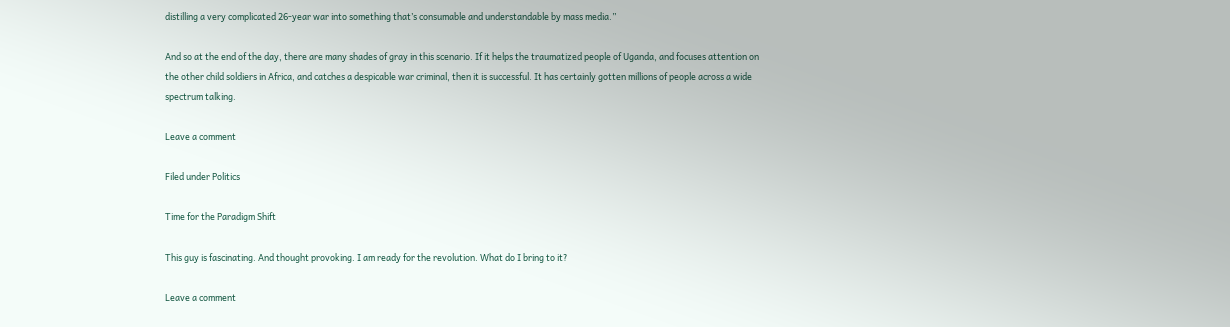distilling a very complicated 26-year war into something that’s consumable and understandable by mass media.”

And so at the end of the day, there are many shades of gray in this scenario. If it helps the traumatized people of Uganda, and focuses attention on the other child soldiers in Africa, and catches a despicable war criminal, then it is successful. It has certainly gotten millions of people across a wide spectrum talking.

Leave a comment

Filed under Politics

Time for the Paradigm Shift

This guy is fascinating. And thought provoking. I am ready for the revolution. What do I bring to it?

Leave a comment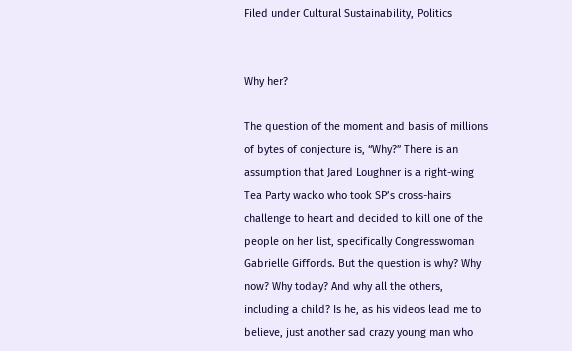Filed under Cultural Sustainability, Politics


Why her?

The question of the moment and basis of millions of bytes of conjecture is, “Why?” There is an assumption that Jared Loughner is a right-wing Tea Party wacko who took SP’s cross-hairs challenge to heart and decided to kill one of the people on her list, specifically Congresswoman Gabrielle Giffords. But the question is why? Why now? Why today? And why all the others, including a child? Is he, as his videos lead me to believe, just another sad crazy young man who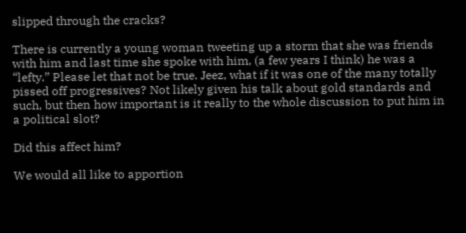slipped through the cracks?

There is currently a young woman tweeting up a storm that she was friends with him and last time she spoke with him, (a few years I think) he was a “lefty.” Please let that not be true. Jeez, what if it was one of the many totally pissed off progressives? Not likely given his talk about gold standards and such, but then how important is it really to the whole discussion to put him in a political slot?

Did this affect him?

We would all like to apportion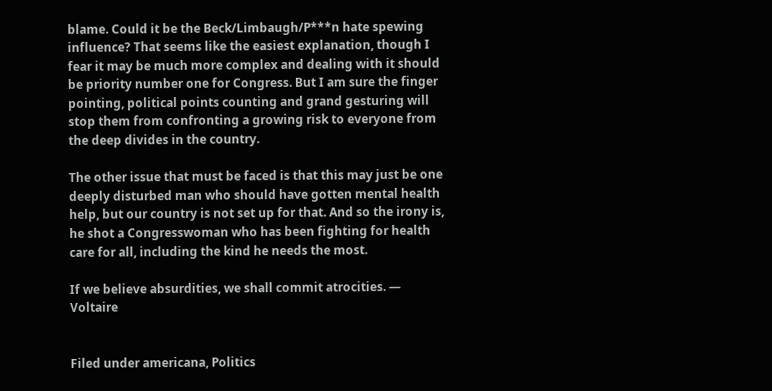blame. Could it be the Beck/Limbaugh/P***n hate spewing influence? That seems like the easiest explanation, though I fear it may be much more complex and dealing with it should be priority number one for Congress. But I am sure the finger pointing, political points counting and grand gesturing will stop them from confronting a growing risk to everyone from the deep divides in the country.

The other issue that must be faced is that this may just be one deeply disturbed man who should have gotten mental health help, but our country is not set up for that. And so the irony is, he shot a Congresswoman who has been fighting for health care for all, including the kind he needs the most.

If we believe absurdities, we shall commit atrocities. — Voltaire


Filed under americana, Politics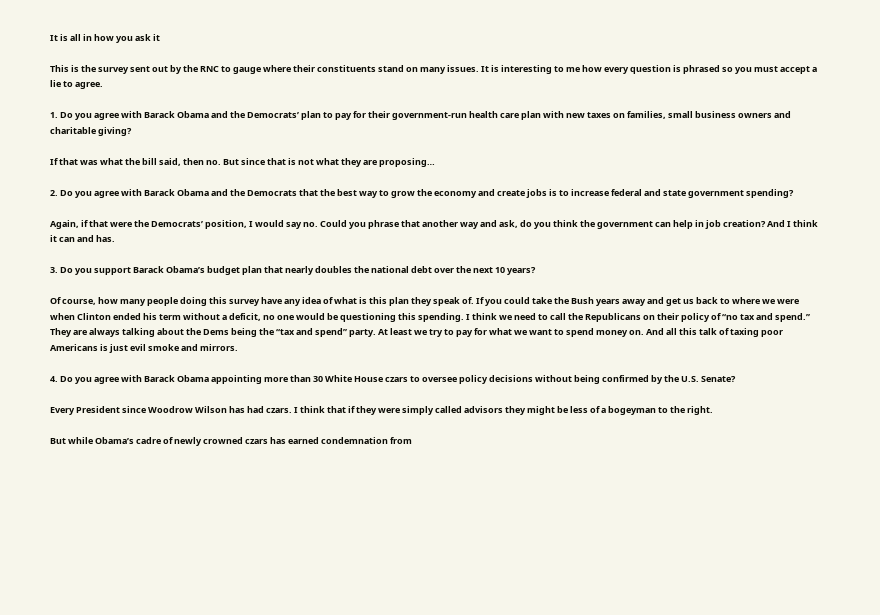It is all in how you ask it

This is the survey sent out by the RNC to gauge where their constituents stand on many issues. It is interesting to me how every question is phrased so you must accept a lie to agree.

1. Do you agree with Barack Obama and the Democrats’ plan to pay for their government-run health care plan with new taxes on families, small business owners and charitable giving?

If that was what the bill said, then no. But since that is not what they are proposing…

2. Do you agree with Barack Obama and the Democrats that the best way to grow the economy and create jobs is to increase federal and state government spending?

Again, if that were the Democrats’ position, I would say no. Could you phrase that another way and ask, do you think the government can help in job creation? And I think it can and has.

3. Do you support Barack Obama’s budget plan that nearly doubles the national debt over the next 10 years?

Of course, how many people doing this survey have any idea of what is this plan they speak of. If you could take the Bush years away and get us back to where we were when Clinton ended his term without a deficit, no one would be questioning this spending. I think we need to call the Republicans on their policy of “no tax and spend.” They are always talking about the Dems being the “tax and spend” party. At least we try to pay for what we want to spend money on. And all this talk of taxing poor Americans is just evil smoke and mirrors.

4. Do you agree with Barack Obama appointing more than 30 White House czars to oversee policy decisions without being confirmed by the U.S. Senate?

Every President since Woodrow Wilson has had czars. I think that if they were simply called advisors they might be less of a bogeyman to the right.

But while Obama’s cadre of newly crowned czars has earned condemnation from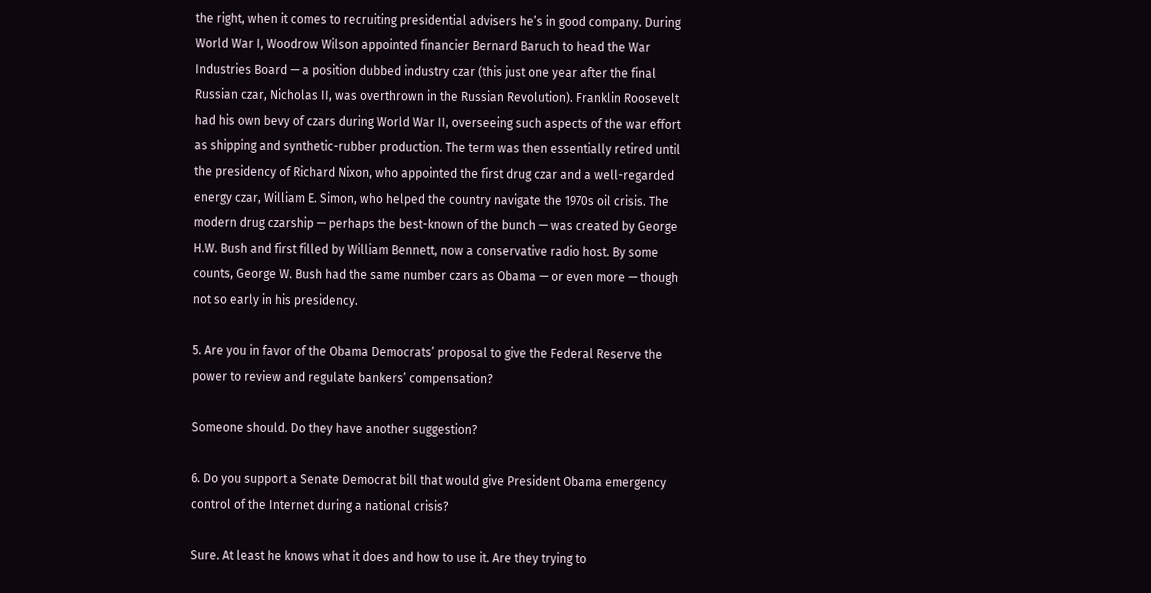the right, when it comes to recruiting presidential advisers he’s in good company. During World War I, Woodrow Wilson appointed financier Bernard Baruch to head the War Industries Board — a position dubbed industry czar (this just one year after the final Russian czar, Nicholas II, was overthrown in the Russian Revolution). Franklin Roosevelt had his own bevy of czars during World War II, overseeing such aspects of the war effort as shipping and synthetic-rubber production. The term was then essentially retired until the presidency of Richard Nixon, who appointed the first drug czar and a well-regarded energy czar, William E. Simon, who helped the country navigate the 1970s oil crisis. The modern drug czarship — perhaps the best-known of the bunch — was created by George H.W. Bush and first filled by William Bennett, now a conservative radio host. By some counts, George W. Bush had the same number czars as Obama — or even more — though not so early in his presidency.

5. Are you in favor of the Obama Democrats’ proposal to give the Federal Reserve the power to review and regulate bankers’ compensation?

Someone should. Do they have another suggestion?

6. Do you support a Senate Democrat bill that would give President Obama emergency control of the Internet during a national crisis?

Sure. At least he knows what it does and how to use it. Are they trying to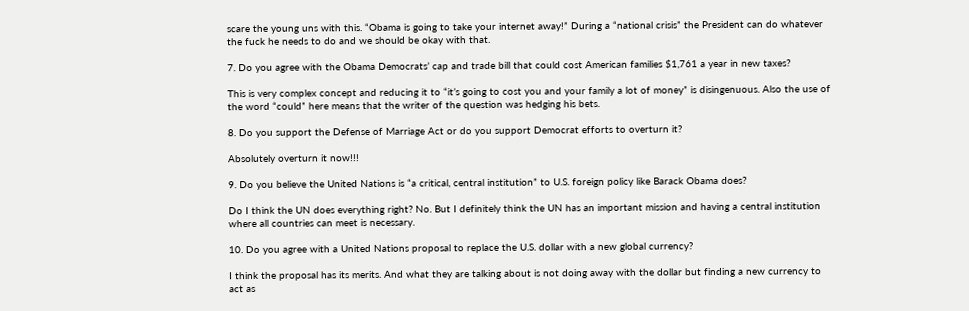scare the young uns with this. “Obama is going to take your internet away!” During a “national crisis” the President can do whatever the fuck he needs to do and we should be okay with that.

7. Do you agree with the Obama Democrats’ cap and trade bill that could cost American families $1,761 a year in new taxes?

This is very complex concept and reducing it to “it’s going to cost you and your family a lot of money” is disingenuous. Also the use of the word “could” here means that the writer of the question was hedging his bets.

8. Do you support the Defense of Marriage Act or do you support Democrat efforts to overturn it?

Absolutely overturn it now!!!

9. Do you believe the United Nations is “a critical, central institution” to U.S. foreign policy like Barack Obama does?

Do I think the UN does everything right? No. But I definitely think the UN has an important mission and having a central institution where all countries can meet is necessary.

10. Do you agree with a United Nations proposal to replace the U.S. dollar with a new global currency?

I think the proposal has its merits. And what they are talking about is not doing away with the dollar but finding a new currency to act as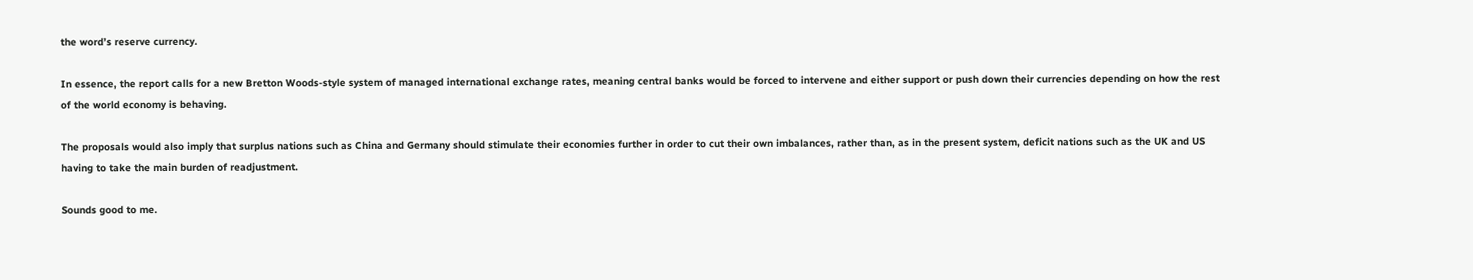the word’s reserve currency.

In essence, the report calls for a new Bretton Woods-style system of managed international exchange rates, meaning central banks would be forced to intervene and either support or push down their currencies depending on how the rest of the world economy is behaving.

The proposals would also imply that surplus nations such as China and Germany should stimulate their economies further in order to cut their own imbalances, rather than, as in the present system, deficit nations such as the UK and US having to take the main burden of readjustment.

Sounds good to me.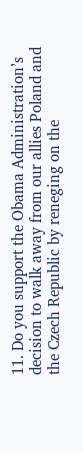11. Do you support the Obama Administration’s decision to walk away from our allies Poland and the Czech Republic by reneging on the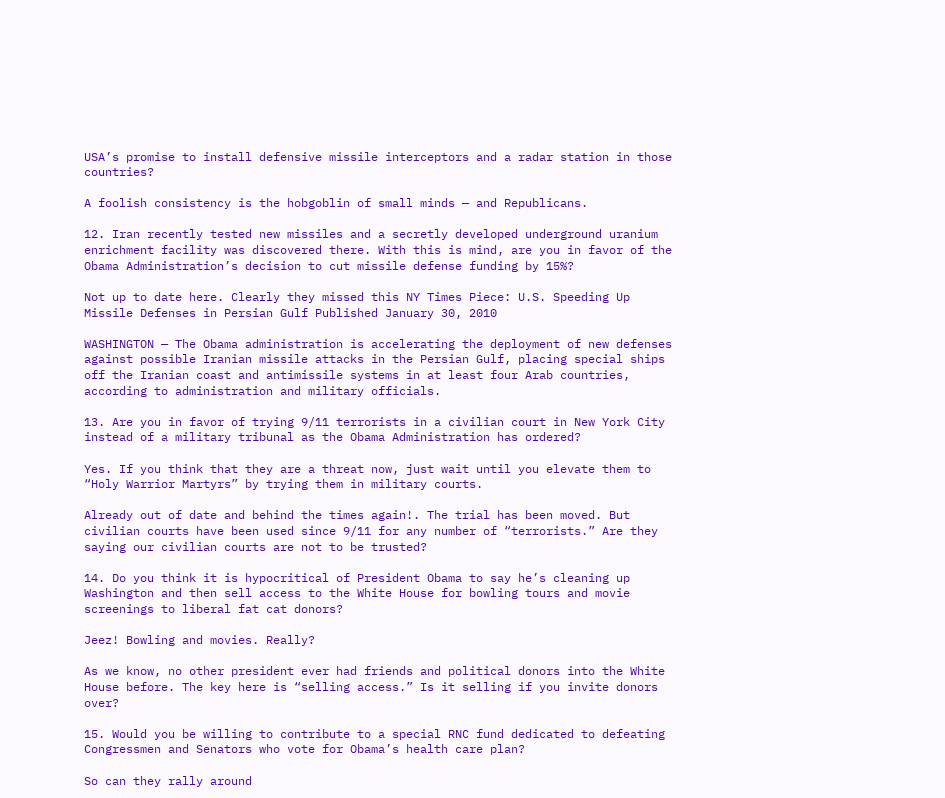USA’s promise to install defensive missile interceptors and a radar station in those countries?

A foolish consistency is the hobgoblin of small minds — and Republicans.

12. Iran recently tested new missiles and a secretly developed underground uranium enrichment facility was discovered there. With this is mind, are you in favor of the Obama Administration’s decision to cut missile defense funding by 15%?

Not up to date here. Clearly they missed this NY Times Piece: U.S. Speeding Up Missile Defenses in Persian Gulf Published January 30, 2010

WASHINGTON — The Obama administration is accelerating the deployment of new defenses against possible Iranian missile attacks in the Persian Gulf, placing special ships off the Iranian coast and antimissile systems in at least four Arab countries, according to administration and military officials.

13. Are you in favor of trying 9/11 terrorists in a civilian court in New York City instead of a military tribunal as the Obama Administration has ordered?

Yes. If you think that they are a threat now, just wait until you elevate them to “Holy Warrior Martyrs” by trying them in military courts.

Already out of date and behind the times again!. The trial has been moved. But civilian courts have been used since 9/11 for any number of “terrorists.” Are they saying our civilian courts are not to be trusted?

14. Do you think it is hypocritical of President Obama to say he’s cleaning up Washington and then sell access to the White House for bowling tours and movie screenings to liberal fat cat donors?

Jeez! Bowling and movies. Really?

As we know, no other president ever had friends and political donors into the White House before. The key here is “selling access.” Is it selling if you invite donors over?

15. Would you be willing to contribute to a special RNC fund dedicated to defeating Congressmen and Senators who vote for Obama’s health care plan?

So can they rally around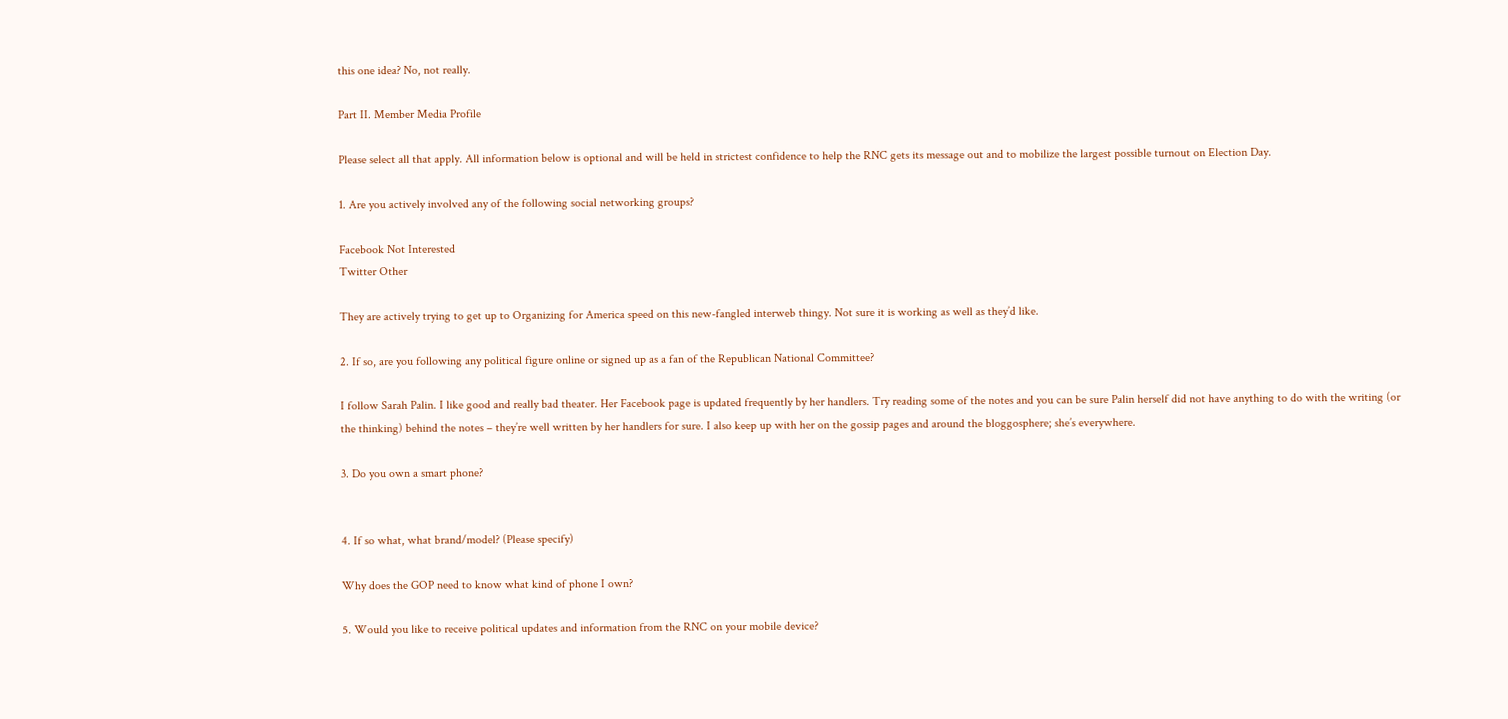this one idea? No, not really.

Part II. Member Media Profile

Please select all that apply. All information below is optional and will be held in strictest confidence to help the RNC gets its message out and to mobilize the largest possible turnout on Election Day.

1. Are you actively involved any of the following social networking groups?

Facebook Not Interested
Twitter Other

They are actively trying to get up to Organizing for America speed on this new-fangled interweb thingy. Not sure it is working as well as they’d like.

2. If so, are you following any political figure online or signed up as a fan of the Republican National Committee?

I follow Sarah Palin. I like good and really bad theater. Her Facebook page is updated frequently by her handlers. Try reading some of the notes and you can be sure Palin herself did not have anything to do with the writing (or the thinking) behind the notes – they’re well written by her handlers for sure. I also keep up with her on the gossip pages and around the bloggosphere; she’s everywhere.

3. Do you own a smart phone?


4. If so what, what brand/model? (Please specify)

Why does the GOP need to know what kind of phone I own?

5. Would you like to receive political updates and information from the RNC on your mobile device?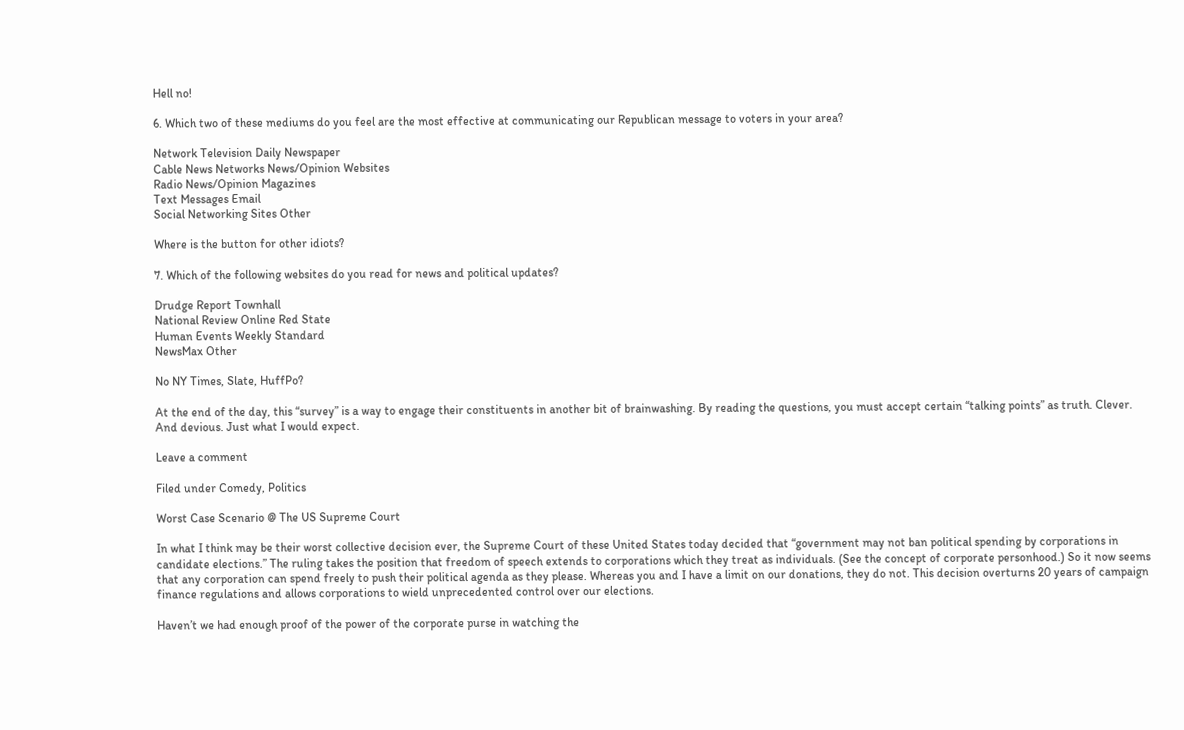Hell no!

6. Which two of these mediums do you feel are the most effective at communicating our Republican message to voters in your area?

Network Television Daily Newspaper
Cable News Networks News/Opinion Websites
Radio News/Opinion Magazines
Text Messages Email
Social Networking Sites Other

Where is the button for other idiots?

7. Which of the following websites do you read for news and political updates?

Drudge Report Townhall
National Review Online Red State
Human Events Weekly Standard
NewsMax Other

No NY Times, Slate, HuffPo?

At the end of the day, this “survey” is a way to engage their constituents in another bit of brainwashing. By reading the questions, you must accept certain “talking points” as truth. Clever. And devious. Just what I would expect.

Leave a comment

Filed under Comedy, Politics

Worst Case Scenario @ The US Supreme Court

In what I think may be their worst collective decision ever, the Supreme Court of these United States today decided that “government may not ban political spending by corporations in candidate elections.” The ruling takes the position that freedom of speech extends to corporations which they treat as individuals. (See the concept of corporate personhood.) So it now seems that any corporation can spend freely to push their political agenda as they please. Whereas you and I have a limit on our donations, they do not. This decision overturns 20 years of campaign finance regulations and allows corporations to wield unprecedented control over our elections.

Haven’t we had enough proof of the power of the corporate purse in watching the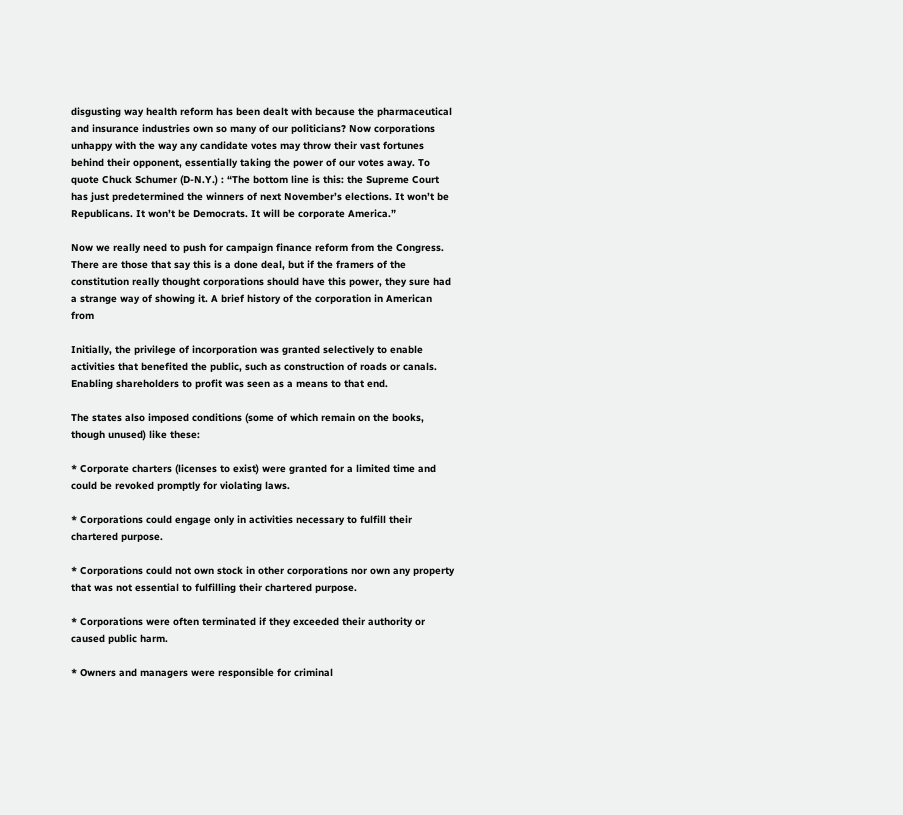disgusting way health reform has been dealt with because the pharmaceutical and insurance industries own so many of our politicians? Now corporations unhappy with the way any candidate votes may throw their vast fortunes behind their opponent, essentially taking the power of our votes away. To quote Chuck Schumer (D-N.Y.) : “The bottom line is this: the Supreme Court has just predetermined the winners of next November’s elections. It won’t be Republicans. It won’t be Democrats. It will be corporate America.”

Now we really need to push for campaign finance reform from the Congress. There are those that say this is a done deal, but if the framers of the constitution really thought corporations should have this power, they sure had a strange way of showing it. A brief history of the corporation in American from

Initially, the privilege of incorporation was granted selectively to enable activities that benefited the public, such as construction of roads or canals. Enabling shareholders to profit was seen as a means to that end.

The states also imposed conditions (some of which remain on the books, though unused) like these:

* Corporate charters (licenses to exist) were granted for a limited time and could be revoked promptly for violating laws.

* Corporations could engage only in activities necessary to fulfill their chartered purpose.

* Corporations could not own stock in other corporations nor own any property that was not essential to fulfilling their chartered purpose.

* Corporations were often terminated if they exceeded their authority or caused public harm.

* Owners and managers were responsible for criminal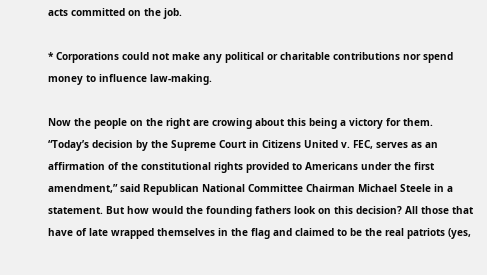acts committed on the job.

* Corporations could not make any political or charitable contributions nor spend money to influence law-making.

Now the people on the right are crowing about this being a victory for them. “Today’s decision by the Supreme Court in Citizens United v. FEC, serves as an affirmation of the constitutional rights provided to Americans under the first amendment,” said Republican National Committee Chairman Michael Steele in a statement. But how would the founding fathers look on this decision? All those that have of late wrapped themselves in the flag and claimed to be the real patriots (yes,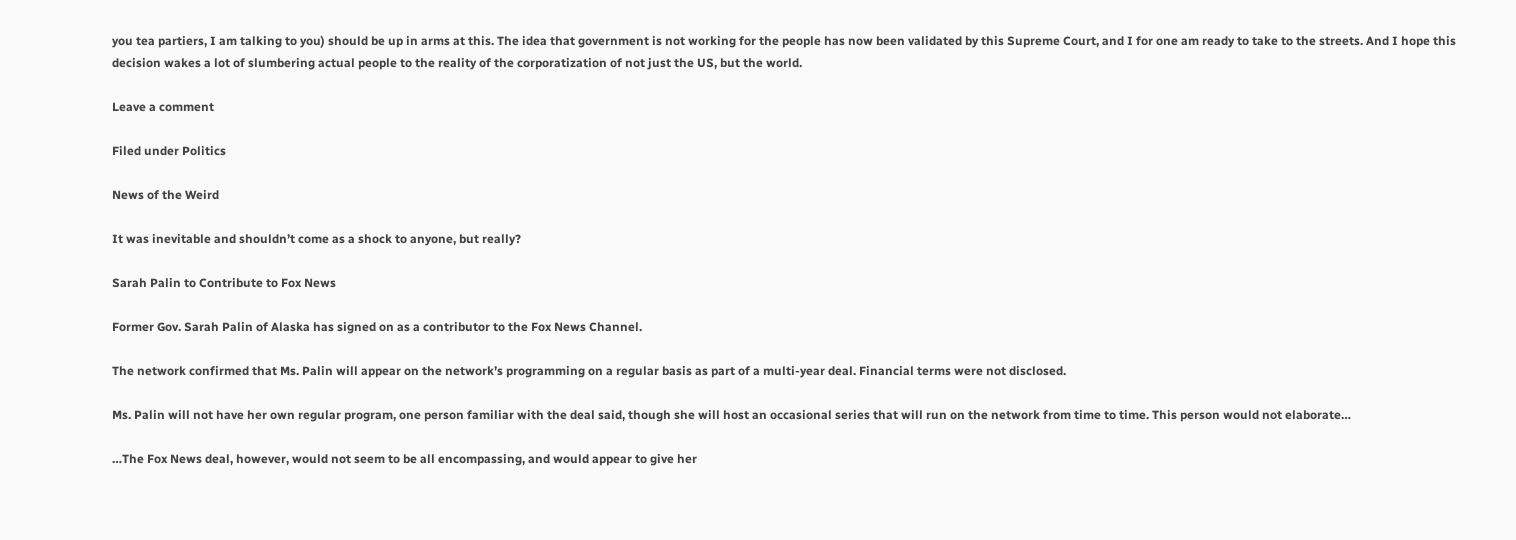you tea partiers, I am talking to you) should be up in arms at this. The idea that government is not working for the people has now been validated by this Supreme Court, and I for one am ready to take to the streets. And I hope this decision wakes a lot of slumbering actual people to the reality of the corporatization of not just the US, but the world.

Leave a comment

Filed under Politics

News of the Weird

It was inevitable and shouldn’t come as a shock to anyone, but really?

Sarah Palin to Contribute to Fox News

Former Gov. Sarah Palin of Alaska has signed on as a contributor to the Fox News Channel.

The network confirmed that Ms. Palin will appear on the network’s programming on a regular basis as part of a multi-year deal. Financial terms were not disclosed.

Ms. Palin will not have her own regular program, one person familiar with the deal said, though she will host an occasional series that will run on the network from time to time. This person would not elaborate…

…The Fox News deal, however, would not seem to be all encompassing, and would appear to give her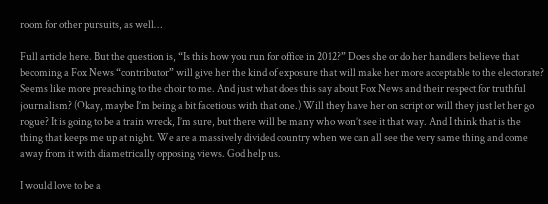room for other pursuits, as well…

Full article here. But the question is, “Is this how you run for office in 2012?” Does she or do her handlers believe that becoming a Fox News “contributor” will give her the kind of exposure that will make her more acceptable to the electorate? Seems like more preaching to the choir to me. And just what does this say about Fox News and their respect for truthful journalism? (Okay, maybe I’m being a bit facetious with that one.) Will they have her on script or will they just let her go rogue? It is going to be a train wreck, I’m sure, but there will be many who won’t see it that way. And I think that is the thing that keeps me up at night. We are a massively divided country when we can all see the very same thing and come away from it with diametrically opposing views. God help us.

I would love to be a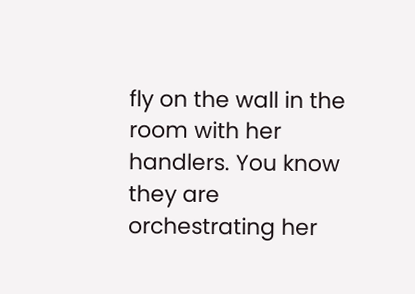fly on the wall in the room with her handlers. You know they are orchestrating her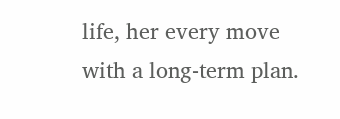life, her every move with a long-term plan.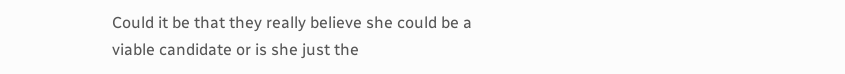Could it be that they really believe she could be a viable candidate or is she just the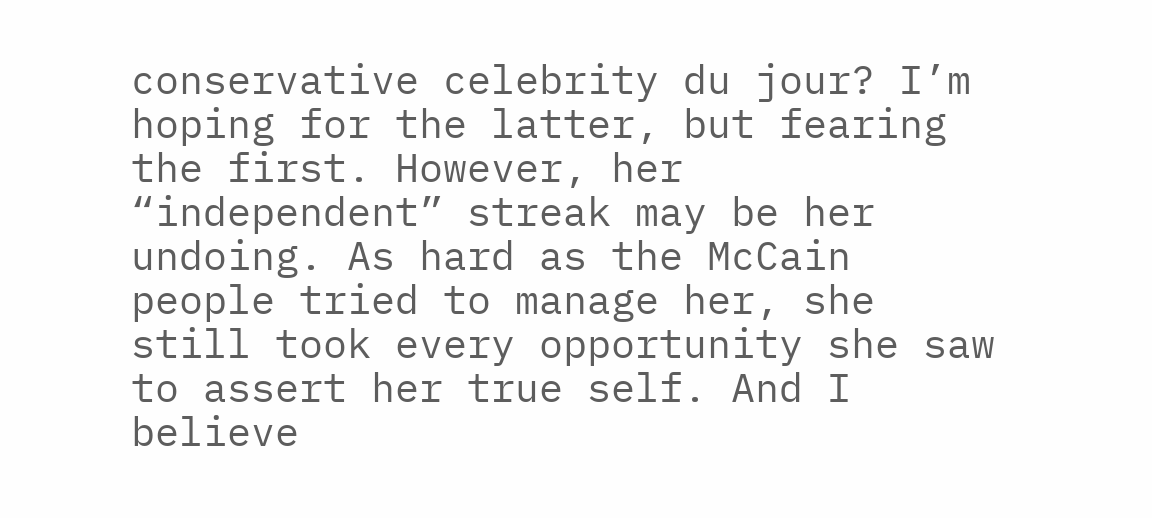conservative celebrity du jour? I’m hoping for the latter, but fearing the first. However, her “independent” streak may be her undoing. As hard as the McCain people tried to manage her, she still took every opportunity she saw to assert her true self. And I believe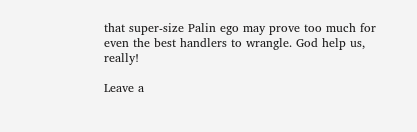that super-size Palin ego may prove too much for even the best handlers to wrangle. God help us, really!

Leave a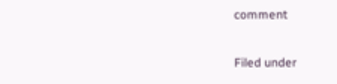comment

Filed under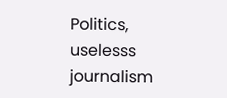Politics, uselesss journalism